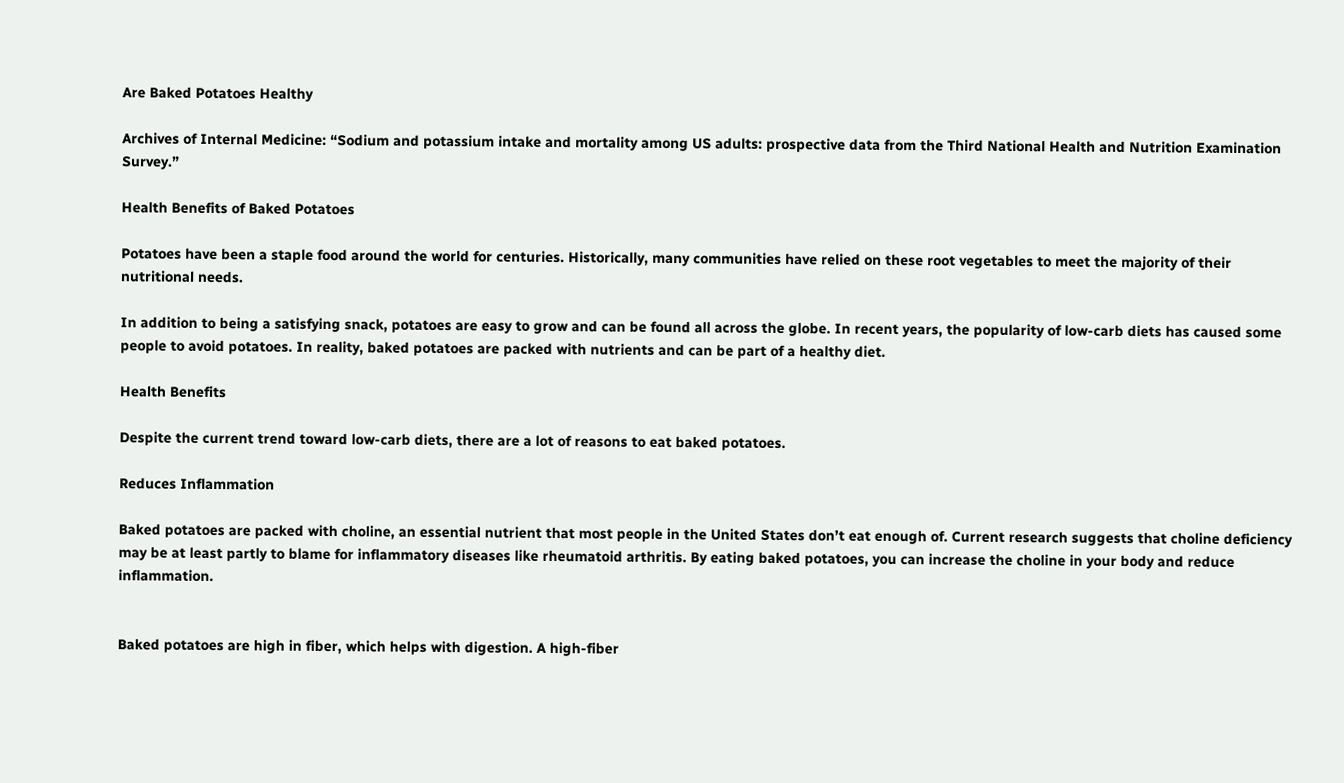Are Baked Potatoes Healthy

Archives of Internal Medicine: “Sodium and potassium intake and mortality among US adults: prospective data from the Third National Health and Nutrition Examination Survey.”

Health Benefits of Baked Potatoes

Potatoes have been a staple food around the world for centuries. Historically, many communities have relied on these root vegetables to meet the majority of their nutritional needs.

In addition to being a satisfying snack, potatoes are easy to grow and can be found all across the globe. In recent years, the popularity of low-carb diets has caused some people to avoid potatoes. In reality, baked potatoes are packed with nutrients and can be part of a healthy diet.

Health Benefits

Despite the current trend toward low-carb diets, there are a lot of reasons to eat baked potatoes.

Reduces Inflammation

Baked potatoes are packed with choline, an essential nutrient that most people in the United States don’t eat enough of. Current research suggests that choline deficiency may be at least partly to blame for inflammatory diseases like rheumatoid arthritis. By eating baked potatoes, you can increase the choline in your body and reduce inflammation.


Baked potatoes are high in fiber, which helps with digestion. A high-fiber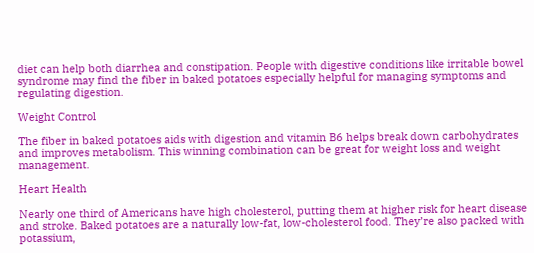diet can help both diarrhea and constipation. People with digestive conditions like irritable bowel syndrome may find the fiber in baked potatoes especially helpful for managing symptoms and regulating digestion.

Weight Control

The fiber in baked potatoes aids with digestion and vitamin B6 helps break down carbohydrates and improves metabolism. This winning combination can be great for weight loss and weight management.

Heart Health

Nearly one third of Americans have high cholesterol, putting them at higher risk for heart disease and stroke. Baked potatoes are a naturally low-fat, low-cholesterol food. They’re also packed with potassium,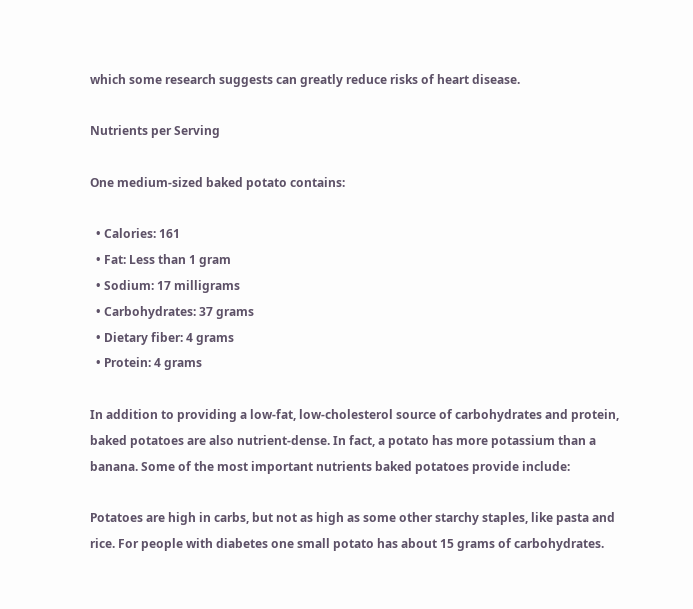which some research suggests can greatly reduce risks of heart disease.

Nutrients per Serving

One medium-sized baked potato contains:

  • Calories: 161
  • Fat: Less than 1 gram
  • Sodium: 17 milligrams
  • Carbohydrates: 37 grams
  • Dietary fiber: 4 grams
  • Protein: 4 grams

In addition to providing a low-fat, low-cholesterol source of carbohydrates and protein, baked potatoes are also nutrient-dense. In fact, a potato has more potassium than a banana. Some of the most important nutrients baked potatoes provide include:

Potatoes are high in carbs, but not as high as some other starchy staples, like pasta and rice. For people with diabetes one small potato has about 15 grams of carbohydrates.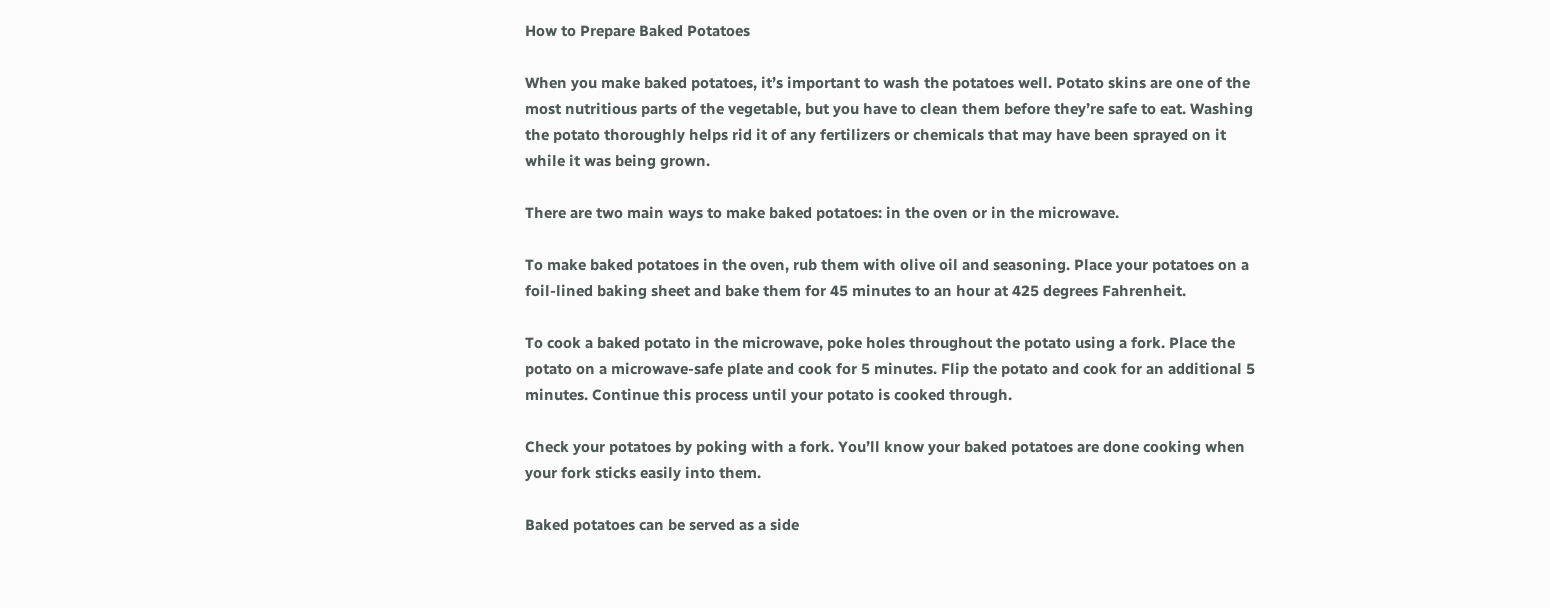How to Prepare Baked Potatoes

When you make baked potatoes, it’s important to wash the potatoes well. Potato skins are one of the most nutritious parts of the vegetable, but you have to clean them before they’re safe to eat. Washing the potato thoroughly helps rid it of any fertilizers or chemicals that may have been sprayed on it while it was being grown.

There are two main ways to make baked potatoes: in the oven or in the microwave.

To make baked potatoes in the oven, rub them with olive oil and seasoning. Place your potatoes on a foil-lined baking sheet and bake them for 45 minutes to an hour at 425 degrees Fahrenheit.

To cook a baked potato in the microwave, poke holes throughout the potato using a fork. Place the potato on a microwave-safe plate and cook for 5 minutes. Flip the potato and cook for an additional 5 minutes. Continue this process until your potato is cooked through.

Check your potatoes by poking with a fork. You’ll know your baked potatoes are done cooking when your fork sticks easily into them.

Baked potatoes can be served as a side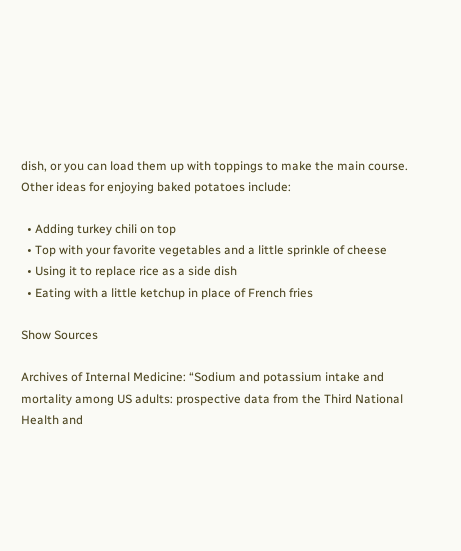dish, or you can load them up with toppings to make the main course. Other ideas for enjoying baked potatoes include:

  • Adding turkey chili on top
  • Top with your favorite vegetables and a little sprinkle of cheese
  • Using it to replace rice as a side dish
  • Eating with a little ketchup in place of French fries

Show Sources

Archives of Internal Medicine: “Sodium and potassium intake and mortality among US adults: prospective data from the Third National Health and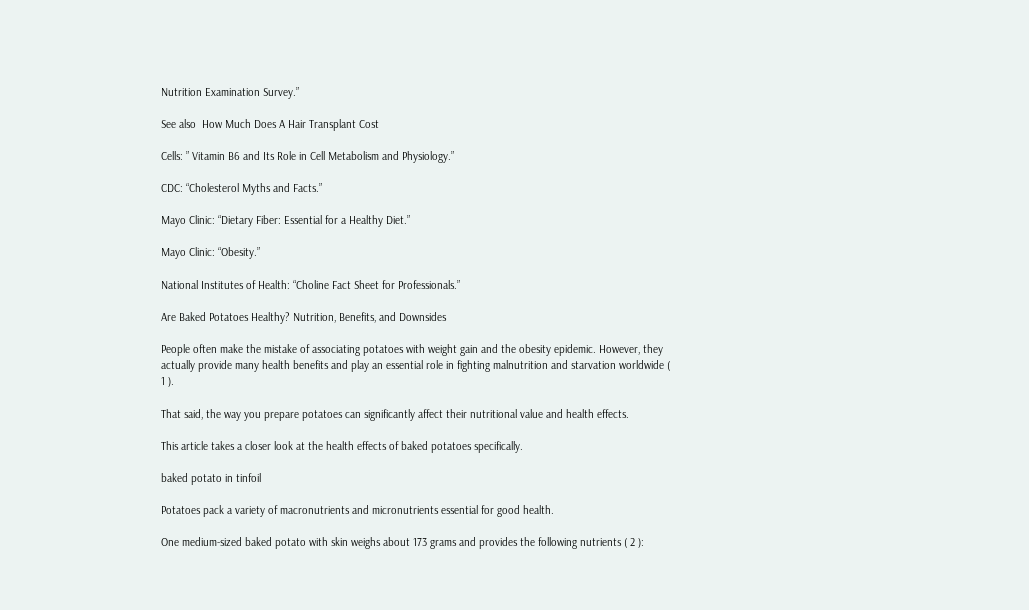Nutrition Examination Survey.”

See also  How Much Does A Hair Transplant Cost

Cells: ” Vitamin B6 and Its Role in Cell Metabolism and Physiology.”

CDC: “Cholesterol Myths and Facts.”

Mayo Clinic: “Dietary Fiber: Essential for a Healthy Diet.”

Mayo Clinic: “Obesity.”

National Institutes of Health: “Choline Fact Sheet for Professionals.”

Are Baked Potatoes Healthy? Nutrition, Benefits, and Downsides

People often make the mistake of associating potatoes with weight gain and the obesity epidemic. However, they actually provide many health benefits and play an essential role in fighting malnutrition and starvation worldwide ( 1 ).

That said, the way you prepare potatoes can significantly affect their nutritional value and health effects.

This article takes a closer look at the health effects of baked potatoes specifically.

baked potato in tinfoil

Potatoes pack a variety of macronutrients and micronutrients essential for good health.

One medium-sized baked potato with skin weighs about 173 grams and provides the following nutrients ( 2 ):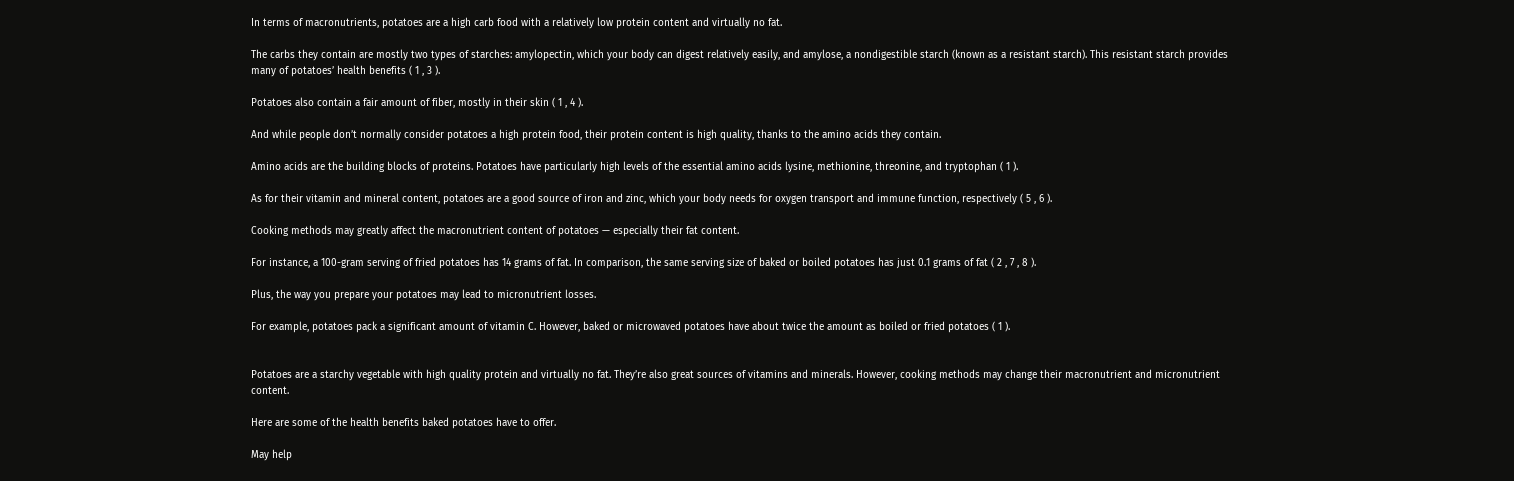In terms of macronutrients, potatoes are a high carb food with a relatively low protein content and virtually no fat.

The carbs they contain are mostly two types of starches: amylopectin, which your body can digest relatively easily, and amylose, a nondigestible starch (known as a resistant starch). This resistant starch provides many of potatoes’ health benefits ( 1 , 3 ).

Potatoes also contain a fair amount of fiber, mostly in their skin ( 1 , 4 ).

And while people don’t normally consider potatoes a high protein food, their protein content is high quality, thanks to the amino acids they contain.

Amino acids are the building blocks of proteins. Potatoes have particularly high levels of the essential amino acids lysine, methionine, threonine, and tryptophan ( 1 ).

As for their vitamin and mineral content, potatoes are a good source of iron and zinc, which your body needs for oxygen transport and immune function, respectively ( 5 , 6 ).

Cooking methods may greatly affect the macronutrient content of potatoes — especially their fat content.

For instance, a 100-gram serving of fried potatoes has 14 grams of fat. In comparison, the same serving size of baked or boiled potatoes has just 0.1 grams of fat ( 2 , 7 , 8 ).

Plus, the way you prepare your potatoes may lead to micronutrient losses.

For example, potatoes pack a significant amount of vitamin C. However, baked or microwaved potatoes have about twice the amount as boiled or fried potatoes ( 1 ).


Potatoes are a starchy vegetable with high quality protein and virtually no fat. They’re also great sources of vitamins and minerals. However, cooking methods may change their macronutrient and micronutrient content.

Here are some of the health benefits baked potatoes have to offer.

May help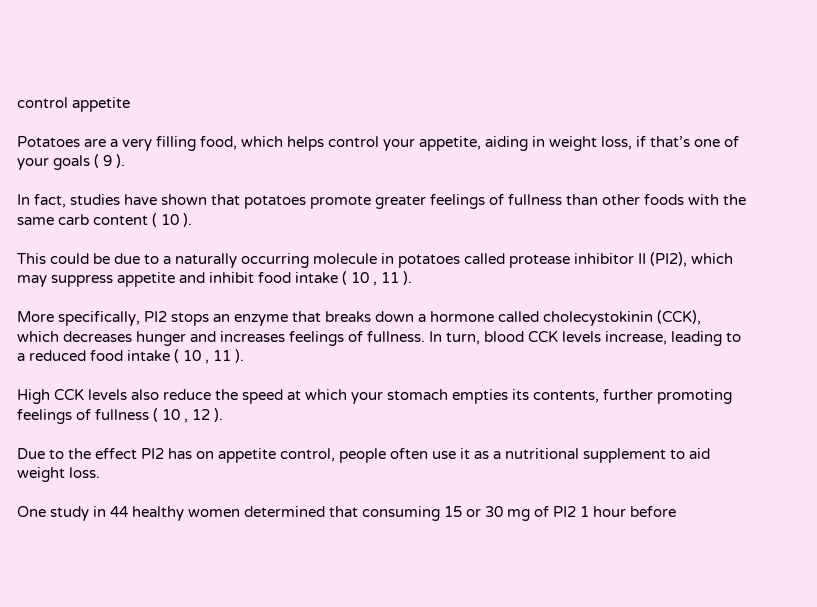control appetite

Potatoes are a very filling food, which helps control your appetite, aiding in weight loss, if that’s one of your goals ( 9 ).

In fact, studies have shown that potatoes promote greater feelings of fullness than other foods with the same carb content ( 10 ).

This could be due to a naturally occurring molecule in potatoes called protease inhibitor II (PI2), which may suppress appetite and inhibit food intake ( 10 , 11 ).

More specifically, PI2 stops an enzyme that breaks down a hormone called cholecystokinin (CCK), which decreases hunger and increases feelings of fullness. In turn, blood CCK levels increase, leading to a reduced food intake ( 10 , 11 ).

High CCK levels also reduce the speed at which your stomach empties its contents, further promoting feelings of fullness ( 10 , 12 ).

Due to the effect PI2 has on appetite control, people often use it as a nutritional supplement to aid weight loss.

One study in 44 healthy women determined that consuming 15 or 30 mg of PI2 1 hour before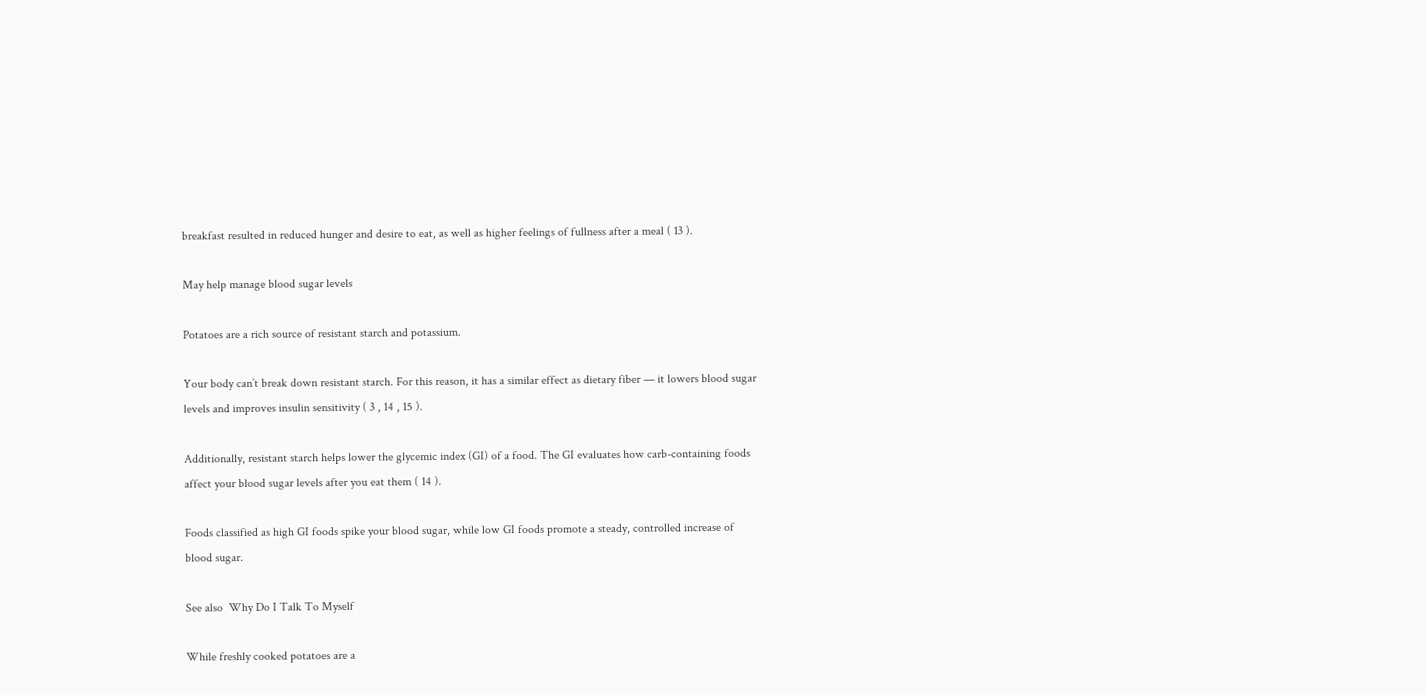breakfast resulted in reduced hunger and desire to eat, as well as higher feelings of fullness after a meal ( 13 ).

May help manage blood sugar levels

Potatoes are a rich source of resistant starch and potassium.

Your body can’t break down resistant starch. For this reason, it has a similar effect as dietary fiber — it lowers blood sugar levels and improves insulin sensitivity ( 3 , 14 , 15 ).

Additionally, resistant starch helps lower the glycemic index (GI) of a food. The GI evaluates how carb-containing foods affect your blood sugar levels after you eat them ( 14 ).

Foods classified as high GI foods spike your blood sugar, while low GI foods promote a steady, controlled increase of blood sugar.

See also  Why Do I Talk To Myself

While freshly cooked potatoes are a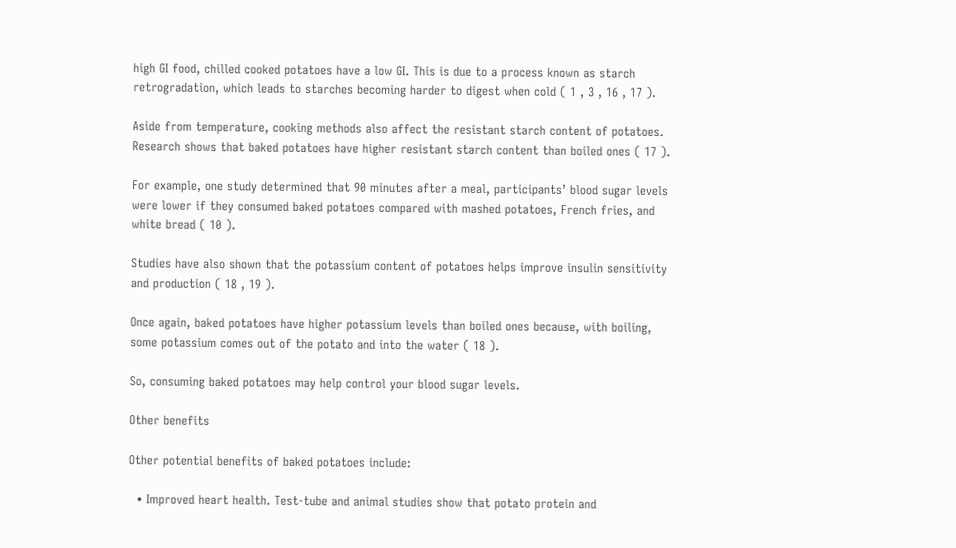high GI food, chilled cooked potatoes have a low GI. This is due to a process known as starch retrogradation, which leads to starches becoming harder to digest when cold ( 1 , 3 , 16 , 17 ).

Aside from temperature, cooking methods also affect the resistant starch content of potatoes. Research shows that baked potatoes have higher resistant starch content than boiled ones ( 17 ).

For example, one study determined that 90 minutes after a meal, participants’ blood sugar levels were lower if they consumed baked potatoes compared with mashed potatoes, French fries, and white bread ( 10 ).

Studies have also shown that the potassium content of potatoes helps improve insulin sensitivity and production ( 18 , 19 ).

Once again, baked potatoes have higher potassium levels than boiled ones because, with boiling, some potassium comes out of the potato and into the water ( 18 ).

So, consuming baked potatoes may help control your blood sugar levels.

Other benefits

Other potential benefits of baked potatoes include:

  • Improved heart health. Test-tube and animal studies show that potato protein and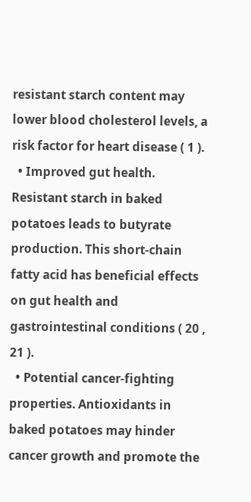resistant starch content may lower blood cholesterol levels, a risk factor for heart disease ( 1 ).
  • Improved gut health. Resistant starch in baked potatoes leads to butyrate production. This short-chain fatty acid has beneficial effects on gut health and gastrointestinal conditions ( 20 , 21 ).
  • Potential cancer-fighting properties. Antioxidants in baked potatoes may hinder cancer growth and promote the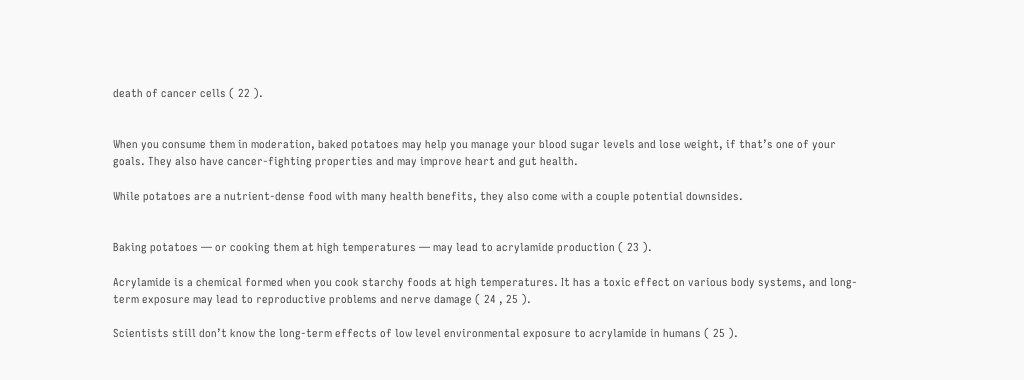death of cancer cells ( 22 ).


When you consume them in moderation, baked potatoes may help you manage your blood sugar levels and lose weight, if that’s one of your goals. They also have cancer-fighting properties and may improve heart and gut health.

While potatoes are a nutrient-dense food with many health benefits, they also come with a couple potential downsides.


Baking potatoes — or cooking them at high temperatures — may lead to acrylamide production ( 23 ).

Acrylamide is a chemical formed when you cook starchy foods at high temperatures. It has a toxic effect on various body systems, and long-term exposure may lead to reproductive problems and nerve damage ( 24 , 25 ).

Scientists still don’t know the long-term effects of low level environmental exposure to acrylamide in humans ( 25 ).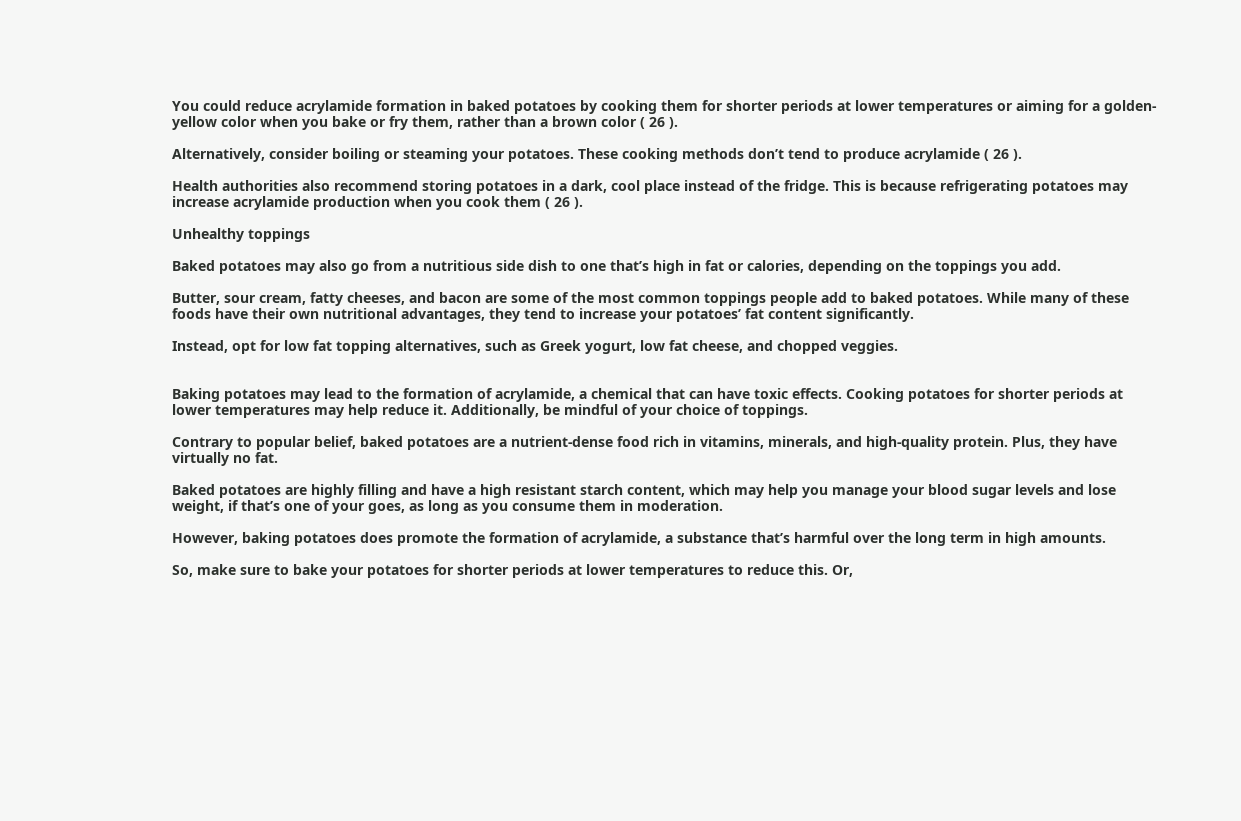You could reduce acrylamide formation in baked potatoes by cooking them for shorter periods at lower temperatures or aiming for a golden-yellow color when you bake or fry them, rather than a brown color ( 26 ).

Alternatively, consider boiling or steaming your potatoes. These cooking methods don’t tend to produce acrylamide ( 26 ).

Health authorities also recommend storing potatoes in a dark, cool place instead of the fridge. This is because refrigerating potatoes may increase acrylamide production when you cook them ( 26 ).

Unhealthy toppings

Baked potatoes may also go from a nutritious side dish to one that’s high in fat or calories, depending on the toppings you add.

Butter, sour cream, fatty cheeses, and bacon are some of the most common toppings people add to baked potatoes. While many of these foods have their own nutritional advantages, they tend to increase your potatoes’ fat content significantly.

Instead, opt for low fat topping alternatives, such as Greek yogurt, low fat cheese, and chopped veggies.


Baking potatoes may lead to the formation of acrylamide, a chemical that can have toxic effects. Cooking potatoes for shorter periods at lower temperatures may help reduce it. Additionally, be mindful of your choice of toppings.

Contrary to popular belief, baked potatoes are a nutrient-dense food rich in vitamins, minerals, and high-quality protein. Plus, they have virtually no fat.

Baked potatoes are highly filling and have a high resistant starch content, which may help you manage your blood sugar levels and lose weight, if that’s one of your goes, as long as you consume them in moderation.

However, baking potatoes does promote the formation of acrylamide, a substance that’s harmful over the long term in high amounts.

So, make sure to bake your potatoes for shorter periods at lower temperatures to reduce this. Or,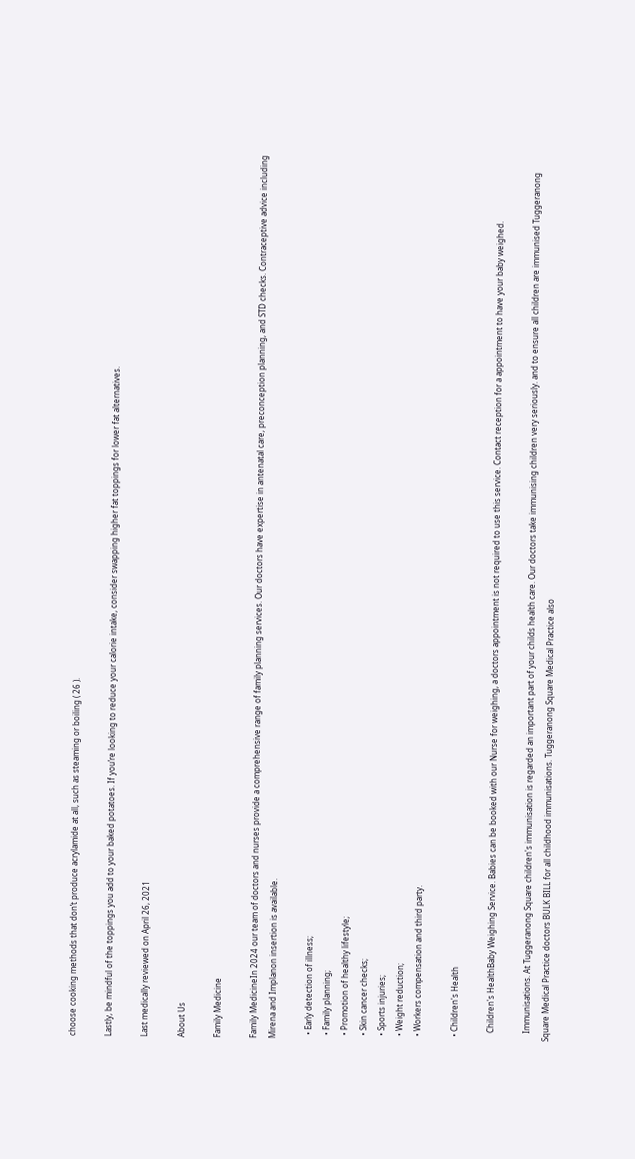choose cooking methods that don’t produce acrylamide at all, such as steaming or boiling ( 26 ).

Lastly, be mindful of the toppings you add to your baked potatoes. If you’re looking to reduce your calorie intake, consider swapping higher fat toppings for lower fat alternatives.

Last medically reviewed on April 26, 2021

About Us

Family Medicine

Family MedicineIn 2024 our team of doctors and nurses provide a comprehensive range of family planning services. Our doctors have expertise in antenatal care, preconception planning, and STD checks. Contraceptive advice including Mirena and Implanon insertion is available.

  • Early detection of illness;
  • Family planning;
  • Promotion of healthy lifestyle;
  • Skin cancer checks;
  • Sports injuries;
  • Weight reduction;
  • Workers compensation and third party.

  • Children's Health

    Children's HealthBaby Weighing Service. Babies can be booked with our Nurse for weighing, a doctors appointment is not required to use this service. Contact reception for a appointment to have your baby weighed.

    Immunisations. At Tuggeranong Square children's immunisation is regarded an important part of your childs health care. Our doctors take immunising children very seriously. and to ensure all children are immunised Tuggeranong Square Medical Practice doctors BULK BILL for all childhood immunisations. Tuggeranong Square Medical Practice also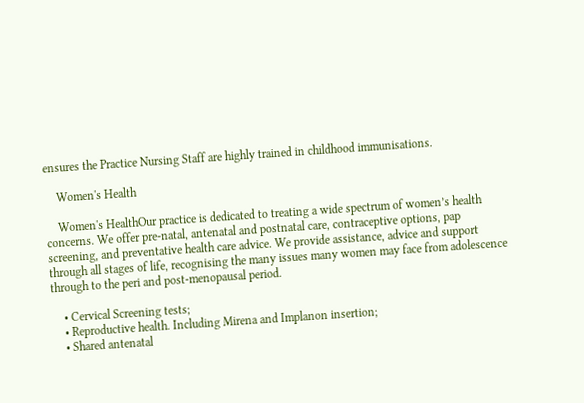ensures the Practice Nursing Staff are highly trained in childhood immunisations.

    Women's Health

    Women's HealthOur practice is dedicated to treating a wide spectrum of women’s health concerns. We offer pre-natal, antenatal and postnatal care, contraceptive options, pap screening, and preventative health care advice. We provide assistance, advice and support through all stages of life, recognising the many issues many women may face from adolescence through to the peri and post-menopausal period.

    • Cervical Screening tests;
    • Reproductive health. Including Mirena and Implanon insertion;
    • Shared antenatal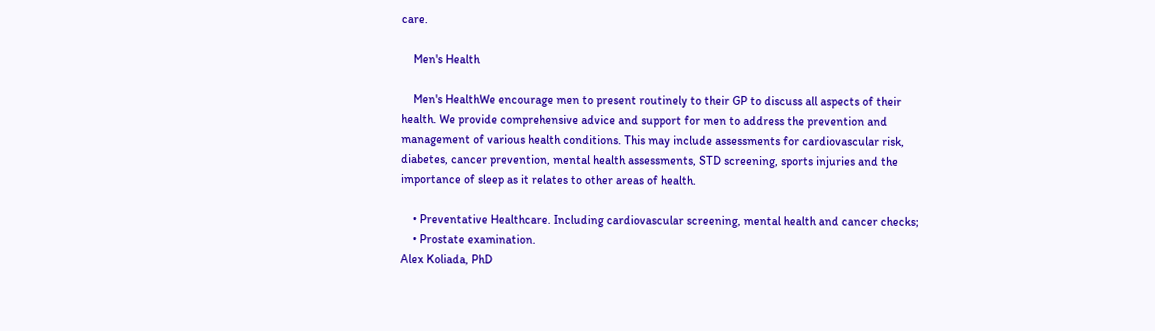care.

    Men's Health

    Men's HealthWe encourage men to present routinely to their GP to discuss all aspects of their health. We provide comprehensive advice and support for men to address the prevention and management of various health conditions. This may include assessments for cardiovascular risk, diabetes, cancer prevention, mental health assessments, STD screening, sports injuries and the importance of sleep as it relates to other areas of health.

    • Preventative Healthcare. Including cardiovascular screening, mental health and cancer checks;
    • Prostate examination.
Alex Koliada, PhD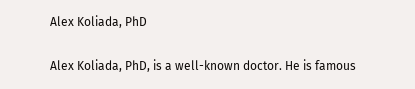Alex Koliada, PhD

Alex Koliada, PhD, is a well-known doctor. He is famous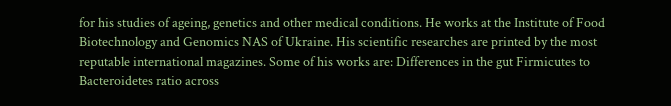for his studies of ageing, genetics and other medical conditions. He works at the Institute of Food Biotechnology and Genomics NAS of Ukraine. His scientific researches are printed by the most reputable international magazines. Some of his works are: Differences in the gut Firmicutes to Bacteroidetes ratio across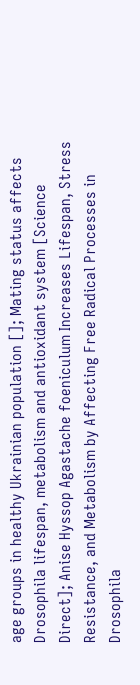age groups in healthy Ukrainian population []; Mating status affects Drosophila lifespan, metabolism and antioxidant system [Science Direct]; Anise Hyssop Agastache foeniculum Increases Lifespan, Stress Resistance, and Metabolism by Affecting Free Radical Processes in Drosophila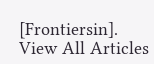[Frontiersin].
View All Articles